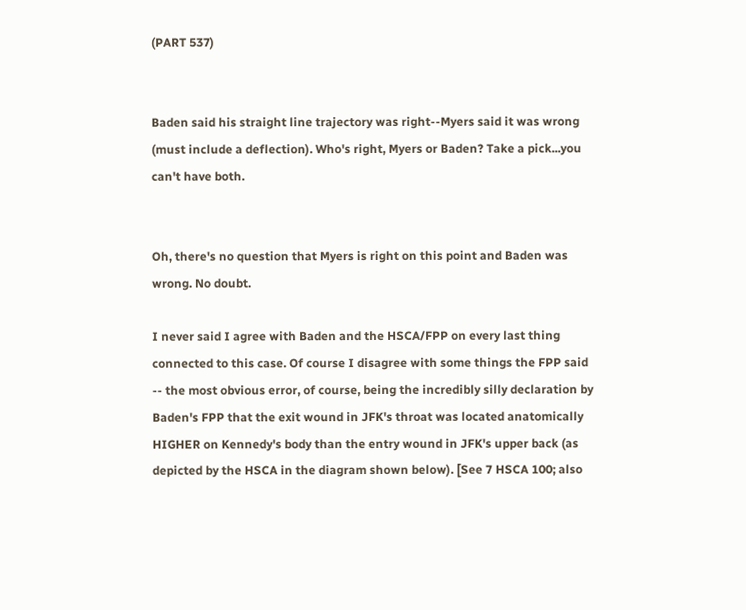(PART 537)


Baden said his straight line trajectory was right--Myers said it was wrong (must include a deflection). Who's right, Myers or Baden? Take a pick...you can't have both.


Oh, there's no question that Myers is right on this point and Baden was wrong. No doubt.

I never said I agree with Baden and the HSCA/FPP on every last thing connected to this case. Of course I disagree with some things the FPP said -- the most obvious error, of course, being the incredibly silly declaration by Baden's FPP that the exit wound in JFK's throat was located anatomically HIGHER on Kennedy's body than the entry wound in JFK's upper back (as depicted by the HSCA in the diagram shown below). [See 7 HSCA 100; also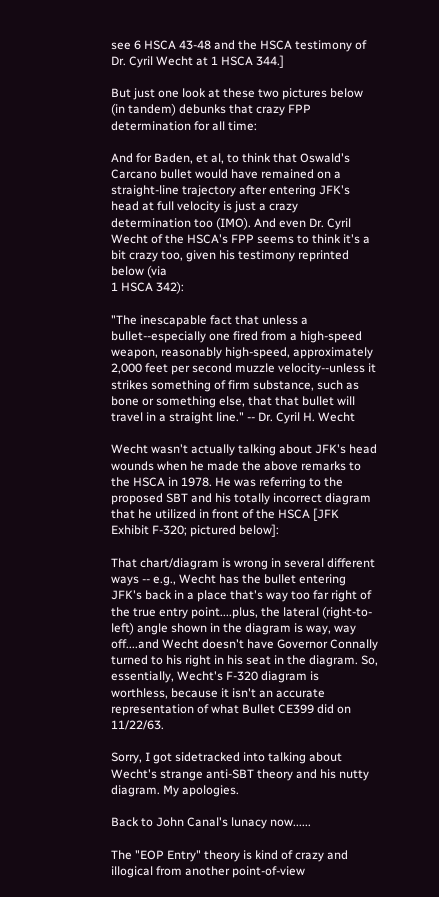see 6 HSCA 43-48 and the HSCA testimony of Dr. Cyril Wecht at 1 HSCA 344.]

But just one look at these two pictures below (in tandem) debunks that crazy FPP determination for all time:

And for Baden, et al, to think that Oswald's Carcano bullet would have remained on a straight-line trajectory after entering JFK's head at full velocity is just a crazy determination too (IMO). And even Dr. Cyril Wecht of the HSCA's FPP seems to think it's a bit crazy too, given his testimony reprinted below (via
1 HSCA 342):

"The inescapable fact that unless a bullet--especially one fired from a high-speed weapon, reasonably high-speed, approximately 2,000 feet per second muzzle velocity--unless it strikes something of firm substance, such as bone or something else, that that bullet will travel in a straight line." -- Dr. Cyril H. Wecht

Wecht wasn't actually talking about JFK's head wounds when he made the above remarks to the HSCA in 1978. He was referring to the proposed SBT and his totally incorrect diagram that he utilized in front of the HSCA [JFK Exhibit F-320; pictured below]:

That chart/diagram is wrong in several different ways -- e.g., Wecht has the bullet entering JFK's back in a place that's way too far right of the true entry point....plus, the lateral (right-to-left) angle shown in the diagram is way, way off....and Wecht doesn't have Governor Connally turned to his right in his seat in the diagram. So, essentially, Wecht's F-320 diagram is worthless, because it isn't an accurate representation of what Bullet CE399 did on 11/22/63.

Sorry, I got sidetracked into talking about Wecht's strange anti-SBT theory and his nutty diagram. My apologies.

Back to John Canal's lunacy now......

The "EOP Entry" theory is kind of crazy and illogical from another point-of-view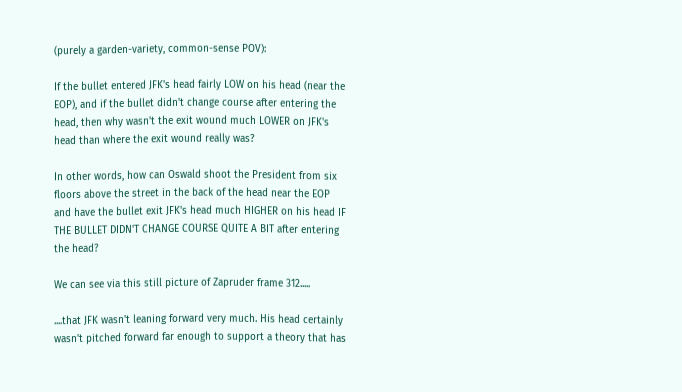(purely a garden-variety, common-sense POV):

If the bullet entered JFK's head fairly LOW on his head (near the EOP), and if the bullet didn't change course after entering the head, then why wasn't the exit wound much LOWER on JFK's head than where the exit wound really was?

In other words, how can Oswald shoot the President from six floors above the street in the back of the head near the EOP and have the bullet exit JFK's head much HIGHER on his head IF THE BULLET DIDN'T CHANGE COURSE QUITE A BIT after entering the head?

We can see via this still picture of Zapruder frame 312.....

....that JFK wasn't leaning forward very much. His head certainly wasn't pitched forward far enough to support a theory that has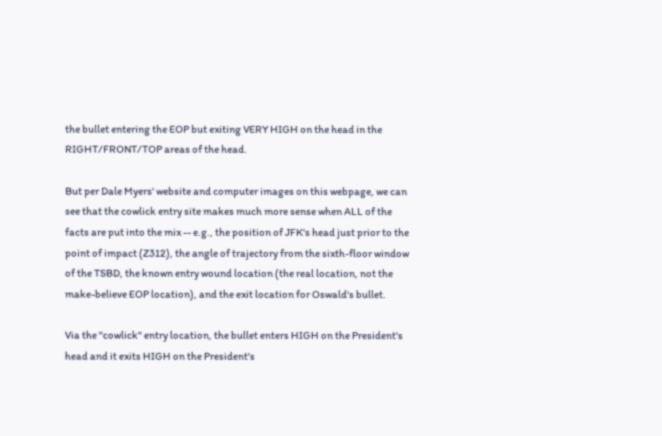the bullet entering the EOP but exiting VERY HIGH on the head in the RIGHT/FRONT/TOP areas of the head.

But per Dale Myers' website and computer images on this webpage, we can see that the cowlick entry site makes much more sense when ALL of the facts are put into the mix -- e.g., the position of JFK's head just prior to the point of impact (Z312), the angle of trajectory from the sixth-floor window of the TSBD, the known entry wound location (the real location, not the make-believe EOP location), and the exit location for Oswald's bullet.

Via the "cowlick" entry location, the bullet enters HIGH on the President's head and it exits HIGH on the President's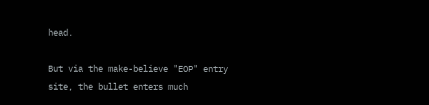head.

But via the make-believe "EOP" entry site, the bullet enters much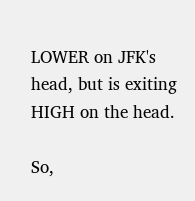LOWER on JFK's head, but is exiting HIGH on the head.

So,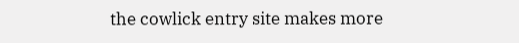the cowlick entry site makes more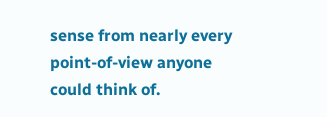sense from nearly every point-of-view anyone could think of.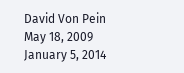David Von Pein
May 18, 2009
January 5, 2014